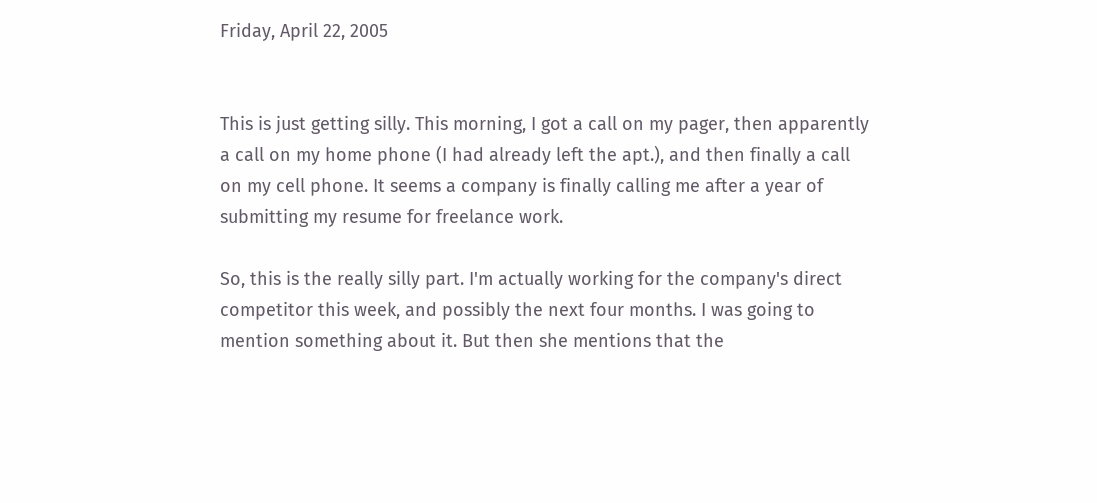Friday, April 22, 2005


This is just getting silly. This morning, I got a call on my pager, then apparently a call on my home phone (I had already left the apt.), and then finally a call on my cell phone. It seems a company is finally calling me after a year of submitting my resume for freelance work.

So, this is the really silly part. I'm actually working for the company's direct competitor this week, and possibly the next four months. I was going to mention something about it. But then she mentions that the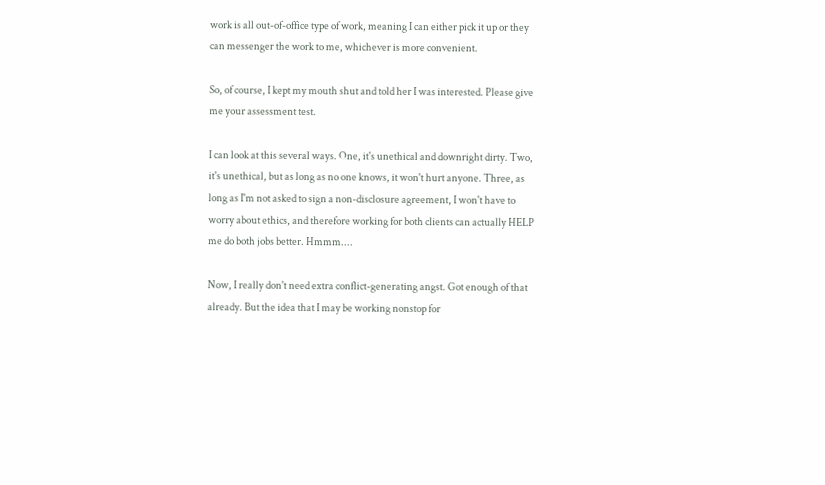work is all out-of-office type of work, meaning I can either pick it up or they can messenger the work to me, whichever is more convenient.

So, of course, I kept my mouth shut and told her I was interested. Please give me your assessment test.

I can look at this several ways. One, it's unethical and downright dirty. Two, it's unethical, but as long as no one knows, it won't hurt anyone. Three, as long as I'm not asked to sign a non-disclosure agreement, I won't have to worry about ethics, and therefore working for both clients can actually HELP me do both jobs better. Hmmm....

Now, I really don't need extra conflict-generating angst. Got enough of that already. But the idea that I may be working nonstop for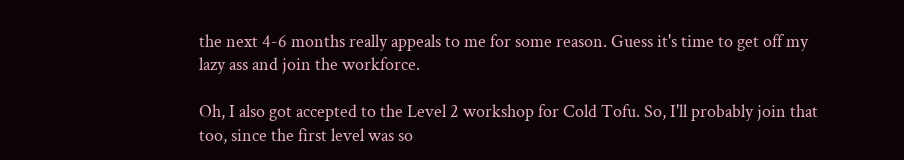the next 4-6 months really appeals to me for some reason. Guess it's time to get off my lazy ass and join the workforce.

Oh, I also got accepted to the Level 2 workshop for Cold Tofu. So, I'll probably join that too, since the first level was so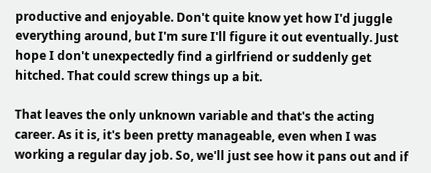productive and enjoyable. Don't quite know yet how I'd juggle everything around, but I'm sure I'll figure it out eventually. Just hope I don't unexpectedly find a girlfriend or suddenly get hitched. That could screw things up a bit.

That leaves the only unknown variable and that's the acting career. As it is, it's been pretty manageable, even when I was working a regular day job. So, we'll just see how it pans out and if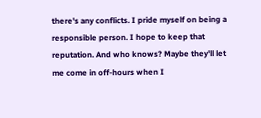there's any conflicts. I pride myself on being a responsible person. I hope to keep that reputation. And who knows? Maybe they'll let me come in off-hours when I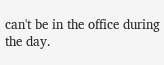can't be in the office during the day.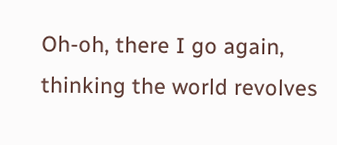Oh-oh, there I go again, thinking the world revolves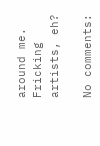around me. Fricking artists, eh?

No comments: